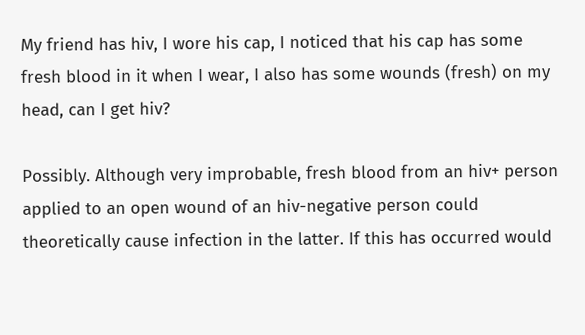My friend has hiv, I wore his cap, I noticed that his cap has some fresh blood in it when I wear, I also has some wounds (fresh) on my head, can I get hiv?

Possibly. Although very improbable, fresh blood from an hiv+ person applied to an open wound of an hiv-negative person could theoretically cause infection in the latter. If this has occurred would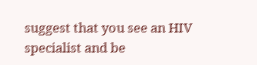suggest that you see an HIV specialist and be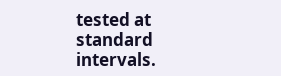tested at standard intervals.